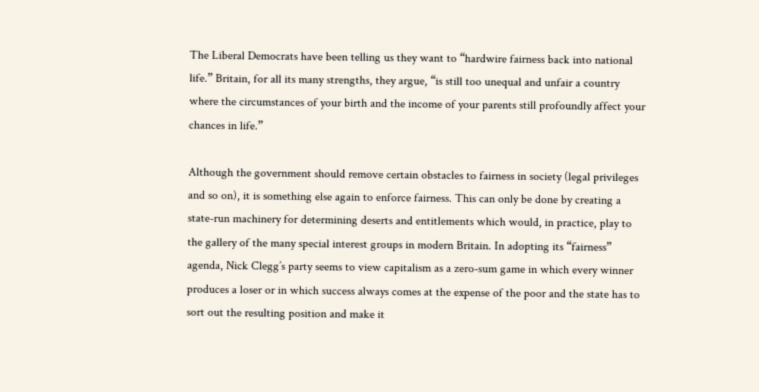The Liberal Democrats have been telling us they want to “hardwire fairness back into national life.” Britain, for all its many strengths, they argue, “is still too unequal and unfair a country where the circumstances of your birth and the income of your parents still profoundly affect your chances in life.”

Although the government should remove certain obstacles to fairness in society (legal privileges and so on), it is something else again to enforce fairness. This can only be done by creating a state-run machinery for determining deserts and entitlements which would, in practice, play to the gallery of the many special interest groups in modern Britain. In adopting its “fairness” agenda, Nick Clegg’s party seems to view capitalism as a zero-sum game in which every winner produces a loser or in which success always comes at the expense of the poor and the state has to sort out the resulting position and make it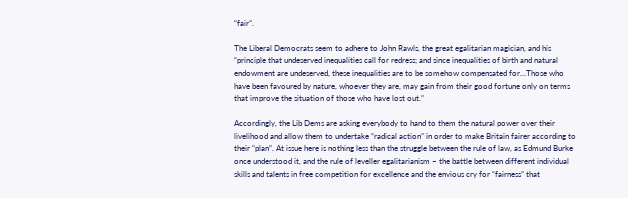“fair”.

The Liberal Democrats seem to adhere to John Rawls, the great egalitarian magician, and his “principle that undeserved inequalities call for redress; and since inequalities of birth and natural endowment are undeserved, these inequalities are to be somehow compensated for…Those who have been favoured by nature, whoever they are, may gain from their good fortune only on terms that improve the situation of those who have lost out.”

Accordingly, the Lib Dems are asking everybody to hand to them the natural power over their livelihood and allow them to undertake “radical action” in order to make Britain fairer according to their “plan”. At issue here is nothing less than the struggle between the rule of law, as Edmund Burke once understood it, and the rule of leveller egalitarianism – the battle between different individual skills and talents in free competition for excellence and the envious cry for “fairness” that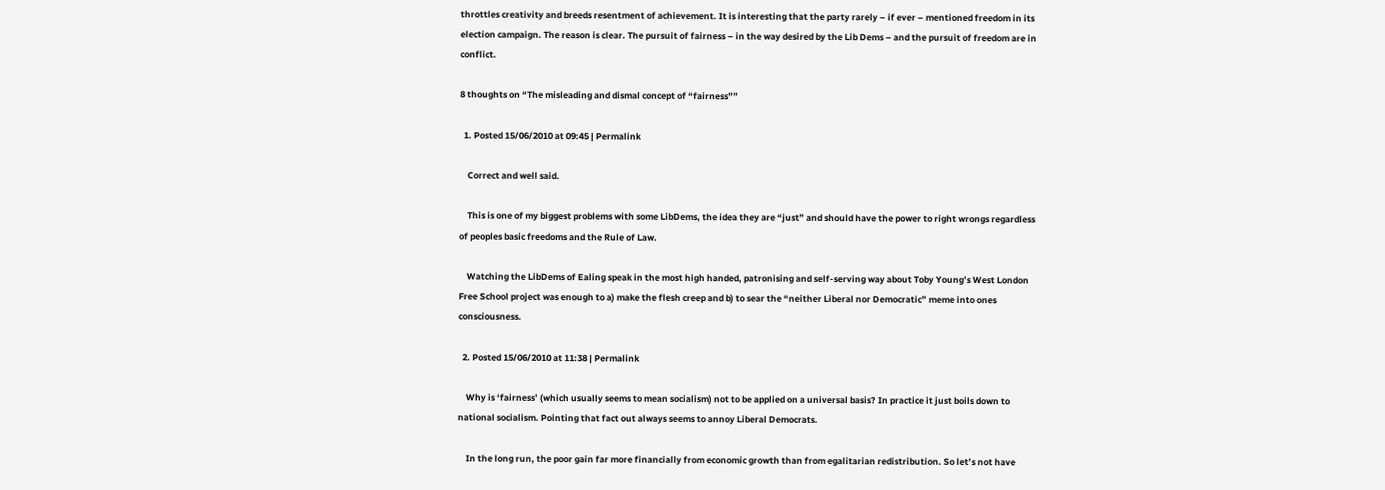throttles creativity and breeds resentment of achievement. It is interesting that the party rarely – if ever – mentioned freedom in its election campaign. The reason is clear. The pursuit of fairness – in the way desired by the Lib Dems – and the pursuit of freedom are in conflict.

8 thoughts on “The misleading and dismal concept of “fairness””

  1. Posted 15/06/2010 at 09:45 | Permalink

    Correct and well said.

    This is one of my biggest problems with some LibDems, the idea they are “just” and should have the power to right wrongs regardless of peoples basic freedoms and the Rule of Law.

    Watching the LibDems of Ealing speak in the most high handed, patronising and self-serving way about Toby Young’s West London Free School project was enough to a) make the flesh creep and b) to sear the “neither Liberal nor Democratic” meme into ones consciousness.

  2. Posted 15/06/2010 at 11:38 | Permalink

    Why is ‘fairness’ (which usually seems to mean socialism) not to be applied on a universal basis? In practice it just boils down to national socialism. Pointing that fact out always seems to annoy Liberal Democrats.

    In the long run, the poor gain far more financially from economic growth than from egalitarian redistribution. So let’s not have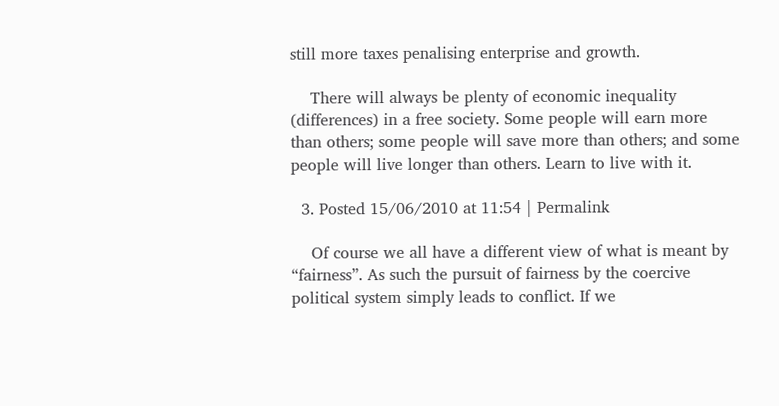still more taxes penalising enterprise and growth.

    There will always be plenty of economic inequality (differences) in a free society. Some people will earn more than others; some people will save more than others; and some people will live longer than others. Learn to live with it.

  3. Posted 15/06/2010 at 11:54 | Permalink

    Of course we all have a different view of what is meant by “fairness”. As such the pursuit of fairness by the coercive political system simply leads to conflict. If we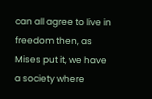can all agree to live in freedom then, as Mises put it, we have a society where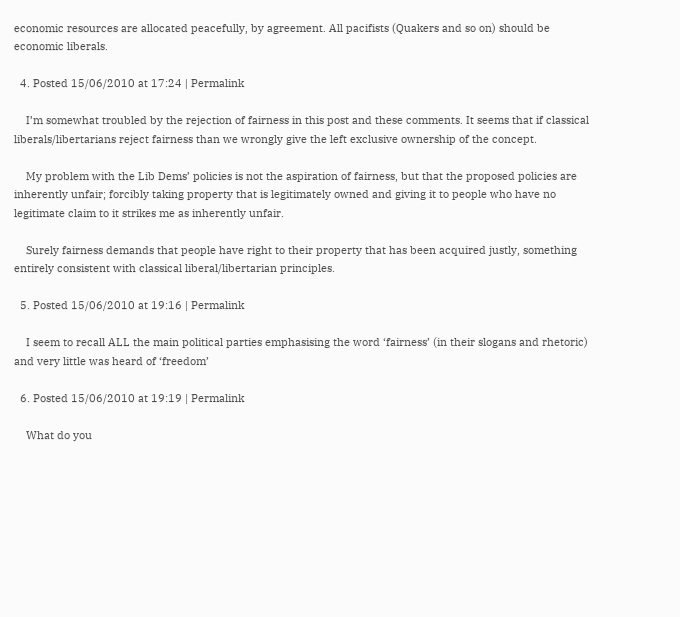economic resources are allocated peacefully, by agreement. All pacifists (Quakers and so on) should be economic liberals.

  4. Posted 15/06/2010 at 17:24 | Permalink

    I’m somewhat troubled by the rejection of fairness in this post and these comments. It seems that if classical liberals/libertarians reject fairness than we wrongly give the left exclusive ownership of the concept.

    My problem with the Lib Dems’ policies is not the aspiration of fairness, but that the proposed policies are inherently unfair; forcibly taking property that is legitimately owned and giving it to people who have no legitimate claim to it strikes me as inherently unfair.

    Surely fairness demands that people have right to their property that has been acquired justly, something entirely consistent with classical liberal/libertarian principles.

  5. Posted 15/06/2010 at 19:16 | Permalink

    I seem to recall ALL the main political parties emphasising the word ‘fairness’ (in their slogans and rhetoric) and very little was heard of ‘freedom’

  6. Posted 15/06/2010 at 19:19 | Permalink

    What do you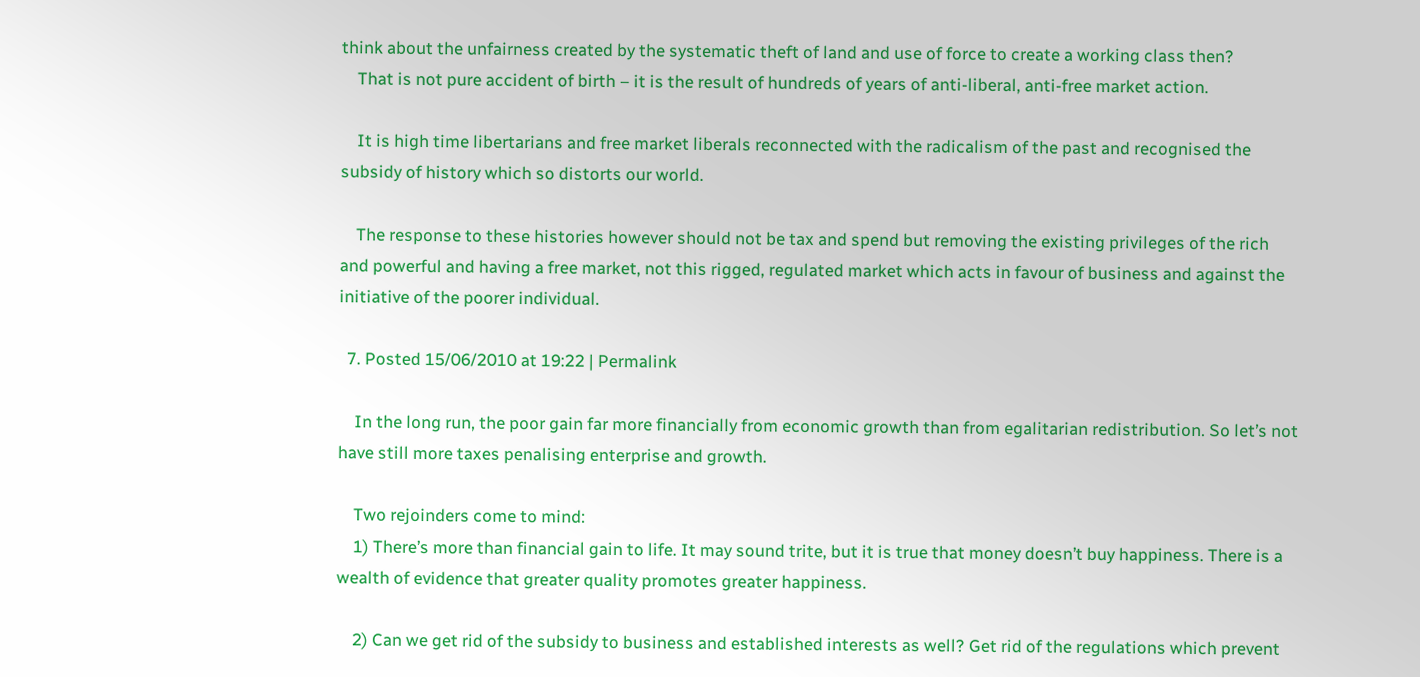think about the unfairness created by the systematic theft of land and use of force to create a working class then?
    That is not pure accident of birth – it is the result of hundreds of years of anti-liberal, anti-free market action.

    It is high time libertarians and free market liberals reconnected with the radicalism of the past and recognised the subsidy of history which so distorts our world.

    The response to these histories however should not be tax and spend but removing the existing privileges of the rich and powerful and having a free market, not this rigged, regulated market which acts in favour of business and against the initiative of the poorer individual.

  7. Posted 15/06/2010 at 19:22 | Permalink

    In the long run, the poor gain far more financially from economic growth than from egalitarian redistribution. So let’s not have still more taxes penalising enterprise and growth.

    Two rejoinders come to mind:
    1) There’s more than financial gain to life. It may sound trite, but it is true that money doesn’t buy happiness. There is a wealth of evidence that greater quality promotes greater happiness.

    2) Can we get rid of the subsidy to business and established interests as well? Get rid of the regulations which prevent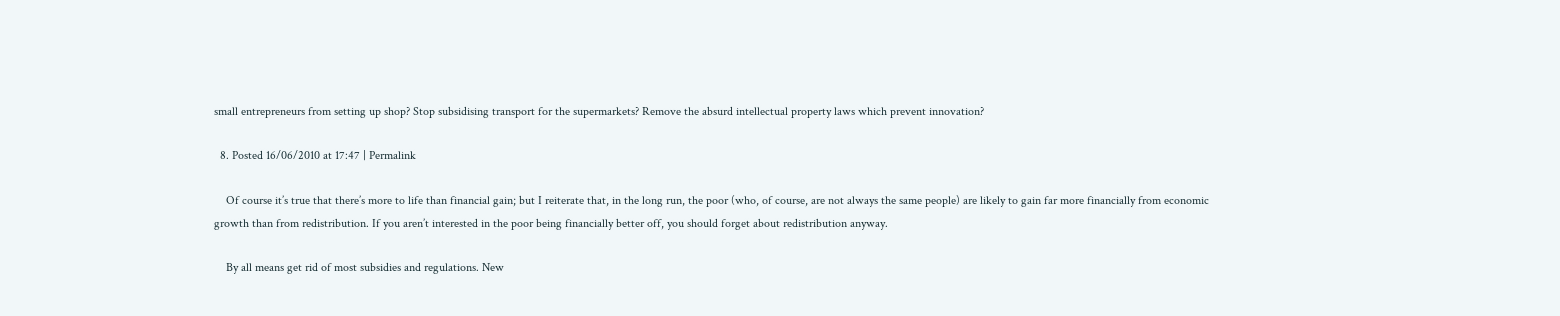small entrepreneurs from setting up shop? Stop subsidising transport for the supermarkets? Remove the absurd intellectual property laws which prevent innovation?

  8. Posted 16/06/2010 at 17:47 | Permalink

    Of course it’s true that there’s more to life than financial gain; but I reiterate that, in the long run, the poor (who, of course, are not always the same people) are likely to gain far more financially from economic growth than from redistribution. If you aren’t interested in the poor being financially better off, you should forget about redistribution anyway.

    By all means get rid of most subsidies and regulations. New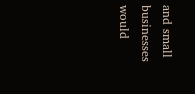and small businesses would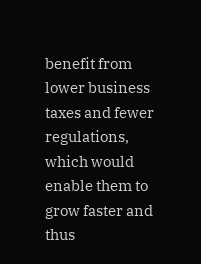benefit from lower business taxes and fewer regulations, which would enable them to grow faster and thus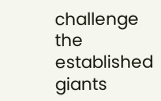challenge the established giants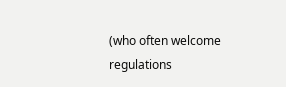(who often welcome regulations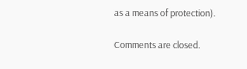as a means of protection).

Comments are closed.